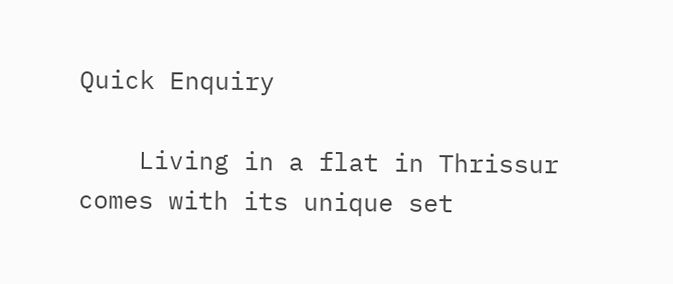Quick Enquiry

    Living in a flat in Thrissur comes with its unique set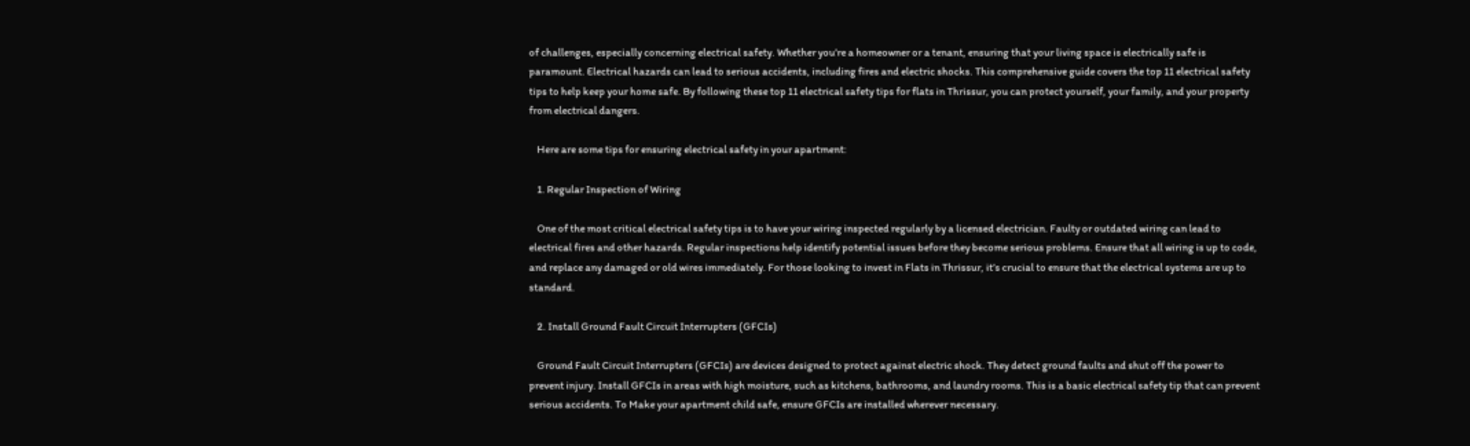of challenges, especially concerning electrical safety. Whether you’re a homeowner or a tenant, ensuring that your living space is electrically safe is paramount. Electrical hazards can lead to serious accidents, including fires and electric shocks. This comprehensive guide covers the top 11 electrical safety tips to help keep your home safe. By following these top 11 electrical safety tips for flats in Thrissur, you can protect yourself, your family, and your property from electrical dangers.

    Here are some tips for ensuring electrical safety in your apartment:

    1. Regular Inspection of Wiring

    One of the most critical electrical safety tips is to have your wiring inspected regularly by a licensed electrician. Faulty or outdated wiring can lead to electrical fires and other hazards. Regular inspections help identify potential issues before they become serious problems. Ensure that all wiring is up to code, and replace any damaged or old wires immediately. For those looking to invest in Flats in Thrissur, it’s crucial to ensure that the electrical systems are up to standard.

    2. Install Ground Fault Circuit Interrupters (GFCIs)

    Ground Fault Circuit Interrupters (GFCIs) are devices designed to protect against electric shock. They detect ground faults and shut off the power to prevent injury. Install GFCIs in areas with high moisture, such as kitchens, bathrooms, and laundry rooms. This is a basic electrical safety tip that can prevent serious accidents. To Make your apartment child safe, ensure GFCIs are installed wherever necessary.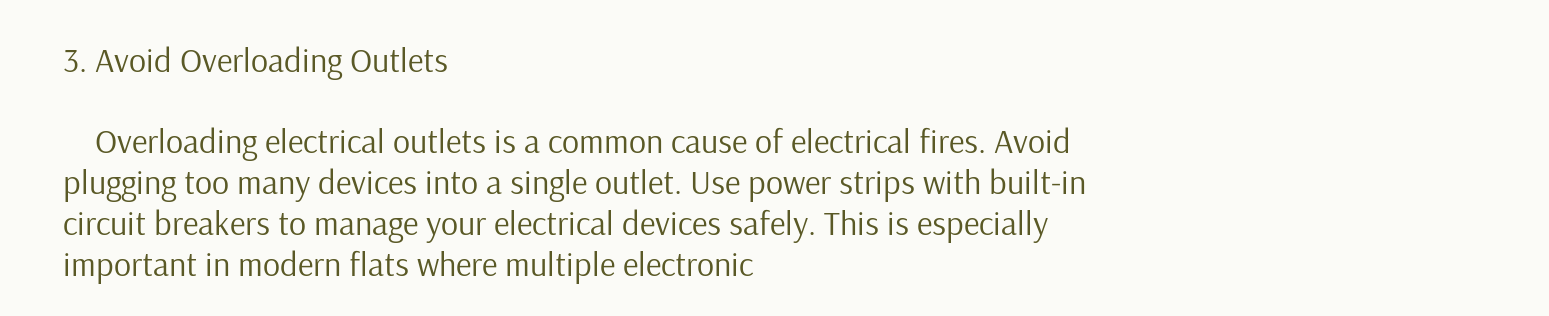3. Avoid Overloading Outlets

    Overloading electrical outlets is a common cause of electrical fires. Avoid plugging too many devices into a single outlet. Use power strips with built-in circuit breakers to manage your electrical devices safely. This is especially important in modern flats where multiple electronic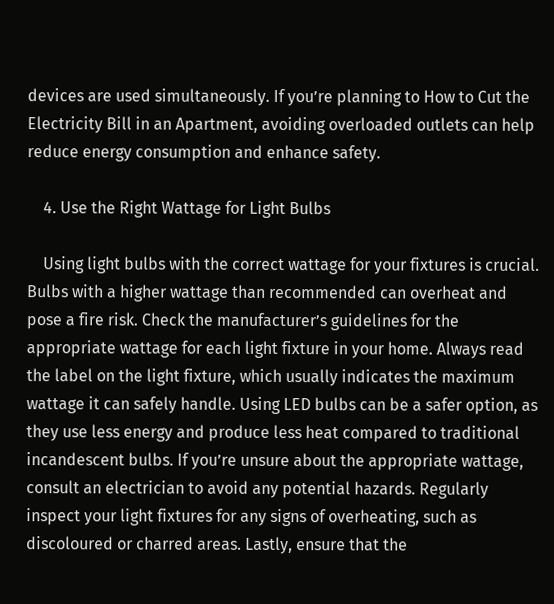devices are used simultaneously. If you’re planning to How to Cut the Electricity Bill in an Apartment, avoiding overloaded outlets can help reduce energy consumption and enhance safety.

    4. Use the Right Wattage for Light Bulbs

    Using light bulbs with the correct wattage for your fixtures is crucial. Bulbs with a higher wattage than recommended can overheat and pose a fire risk. Check the manufacturer’s guidelines for the appropriate wattage for each light fixture in your home. Always read the label on the light fixture, which usually indicates the maximum wattage it can safely handle. Using LED bulbs can be a safer option, as they use less energy and produce less heat compared to traditional incandescent bulbs. If you’re unsure about the appropriate wattage, consult an electrician to avoid any potential hazards. Regularly inspect your light fixtures for any signs of overheating, such as discoloured or charred areas. Lastly, ensure that the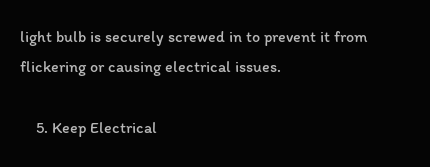light bulb is securely screwed in to prevent it from flickering or causing electrical issues.

    5. Keep Electrical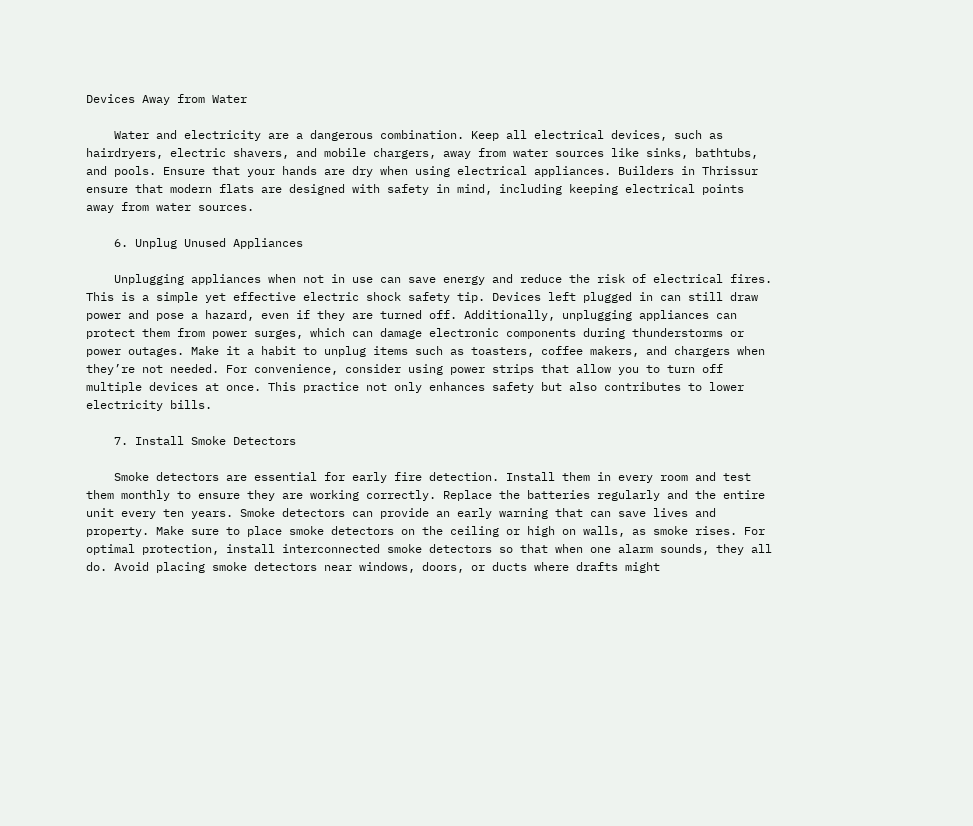Devices Away from Water

    Water and electricity are a dangerous combination. Keep all electrical devices, such as hairdryers, electric shavers, and mobile chargers, away from water sources like sinks, bathtubs, and pools. Ensure that your hands are dry when using electrical appliances. Builders in Thrissur ensure that modern flats are designed with safety in mind, including keeping electrical points away from water sources.

    6. Unplug Unused Appliances

    Unplugging appliances when not in use can save energy and reduce the risk of electrical fires. This is a simple yet effective electric shock safety tip. Devices left plugged in can still draw power and pose a hazard, even if they are turned off. Additionally, unplugging appliances can protect them from power surges, which can damage electronic components during thunderstorms or power outages. Make it a habit to unplug items such as toasters, coffee makers, and chargers when they’re not needed. For convenience, consider using power strips that allow you to turn off multiple devices at once. This practice not only enhances safety but also contributes to lower electricity bills.

    7. Install Smoke Detectors

    Smoke detectors are essential for early fire detection. Install them in every room and test them monthly to ensure they are working correctly. Replace the batteries regularly and the entire unit every ten years. Smoke detectors can provide an early warning that can save lives and property. Make sure to place smoke detectors on the ceiling or high on walls, as smoke rises. For optimal protection, install interconnected smoke detectors so that when one alarm sounds, they all do. Avoid placing smoke detectors near windows, doors, or ducts where drafts might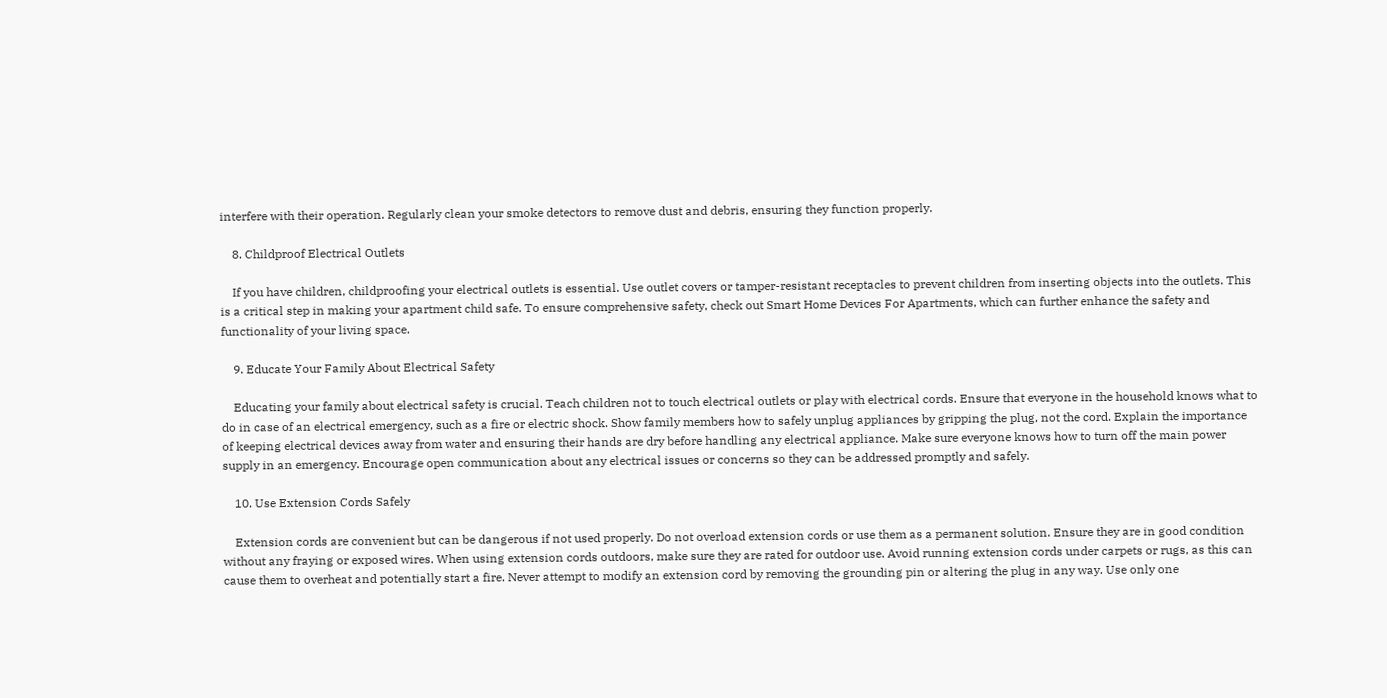interfere with their operation. Regularly clean your smoke detectors to remove dust and debris, ensuring they function properly.

    8. Childproof Electrical Outlets

    If you have children, childproofing your electrical outlets is essential. Use outlet covers or tamper-resistant receptacles to prevent children from inserting objects into the outlets. This is a critical step in making your apartment child safe. To ensure comprehensive safety, check out Smart Home Devices For Apartments, which can further enhance the safety and functionality of your living space.

    9. Educate Your Family About Electrical Safety

    Educating your family about electrical safety is crucial. Teach children not to touch electrical outlets or play with electrical cords. Ensure that everyone in the household knows what to do in case of an electrical emergency, such as a fire or electric shock. Show family members how to safely unplug appliances by gripping the plug, not the cord. Explain the importance of keeping electrical devices away from water and ensuring their hands are dry before handling any electrical appliance. Make sure everyone knows how to turn off the main power supply in an emergency. Encourage open communication about any electrical issues or concerns so they can be addressed promptly and safely.

    10. Use Extension Cords Safely

    Extension cords are convenient but can be dangerous if not used properly. Do not overload extension cords or use them as a permanent solution. Ensure they are in good condition without any fraying or exposed wires. When using extension cords outdoors, make sure they are rated for outdoor use. Avoid running extension cords under carpets or rugs, as this can cause them to overheat and potentially start a fire. Never attempt to modify an extension cord by removing the grounding pin or altering the plug in any way. Use only one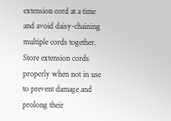extension cord at a time and avoid daisy-chaining multiple cords together. Store extension cords properly when not in use to prevent damage and prolong their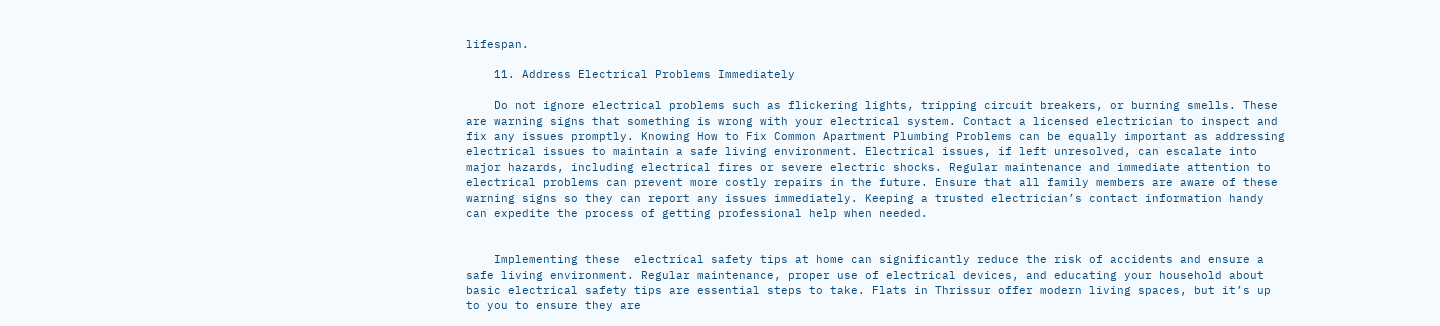lifespan.

    11. Address Electrical Problems Immediately

    Do not ignore electrical problems such as flickering lights, tripping circuit breakers, or burning smells. These are warning signs that something is wrong with your electrical system. Contact a licensed electrician to inspect and fix any issues promptly. Knowing How to Fix Common Apartment Plumbing Problems can be equally important as addressing electrical issues to maintain a safe living environment. Electrical issues, if left unresolved, can escalate into major hazards, including electrical fires or severe electric shocks. Regular maintenance and immediate attention to electrical problems can prevent more costly repairs in the future. Ensure that all family members are aware of these warning signs so they can report any issues immediately. Keeping a trusted electrician’s contact information handy can expedite the process of getting professional help when needed.


    Implementing these  electrical safety tips at home can significantly reduce the risk of accidents and ensure a safe living environment. Regular maintenance, proper use of electrical devices, and educating your household about basic electrical safety tips are essential steps to take. Flats in Thrissur offer modern living spaces, but it’s up to you to ensure they are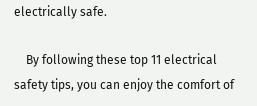electrically safe.

    By following these top 11 electrical safety tips, you can enjoy the comfort of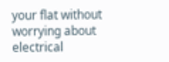your flat without worrying about electrical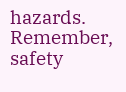hazards. Remember, safety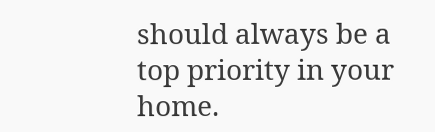should always be a top priority in your home.